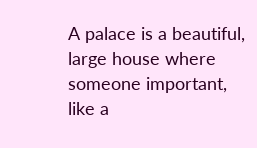A palace is a beautiful, large house where someone important, like a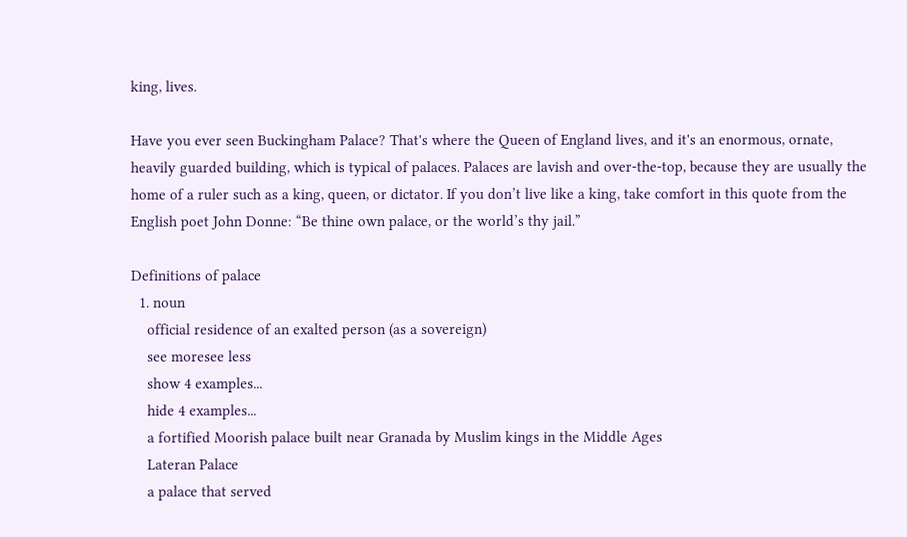king, lives.

Have you ever seen Buckingham Palace? That's where the Queen of England lives, and it's an enormous, ornate, heavily guarded building, which is typical of palaces. Palaces are lavish and over-the-top, because they are usually the home of a ruler such as a king, queen, or dictator. If you don’t live like a king, take comfort in this quote from the English poet John Donne: “Be thine own palace, or the world’s thy jail.”

Definitions of palace
  1. noun
    official residence of an exalted person (as a sovereign)
    see moresee less
    show 4 examples...
    hide 4 examples...
    a fortified Moorish palace built near Granada by Muslim kings in the Middle Ages
    Lateran Palace
    a palace that served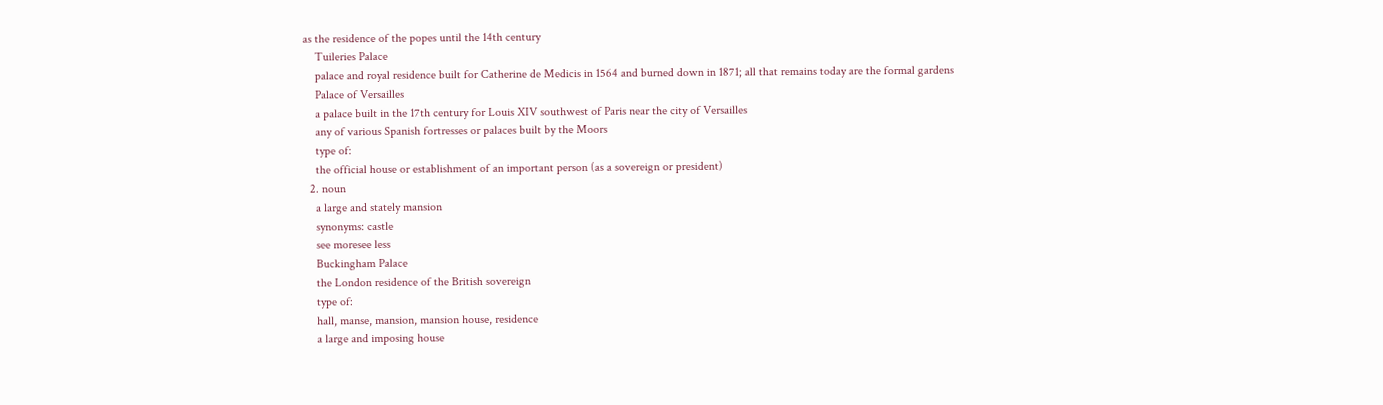as the residence of the popes until the 14th century
    Tuileries Palace
    palace and royal residence built for Catherine de Medicis in 1564 and burned down in 1871; all that remains today are the formal gardens
    Palace of Versailles
    a palace built in the 17th century for Louis XIV southwest of Paris near the city of Versailles
    any of various Spanish fortresses or palaces built by the Moors
    type of:
    the official house or establishment of an important person (as a sovereign or president)
  2. noun
    a large and stately mansion
    synonyms: castle
    see moresee less
    Buckingham Palace
    the London residence of the British sovereign
    type of:
    hall, manse, mansion, mansion house, residence
    a large and imposing house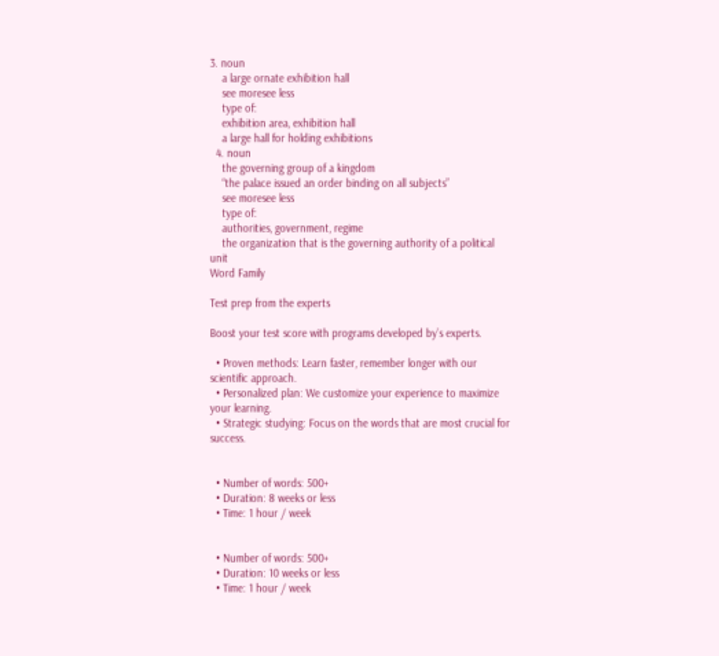3. noun
    a large ornate exhibition hall
    see moresee less
    type of:
    exhibition area, exhibition hall
    a large hall for holding exhibitions
  4. noun
    the governing group of a kingdom
    “the palace issued an order binding on all subjects”
    see moresee less
    type of:
    authorities, government, regime
    the organization that is the governing authority of a political unit
Word Family

Test prep from the experts

Boost your test score with programs developed by’s experts.

  • Proven methods: Learn faster, remember longer with our scientific approach.
  • Personalized plan: We customize your experience to maximize your learning.
  • Strategic studying: Focus on the words that are most crucial for success.


  • Number of words: 500+
  • Duration: 8 weeks or less
  • Time: 1 hour / week


  • Number of words: 500+
  • Duration: 10 weeks or less
  • Time: 1 hour / week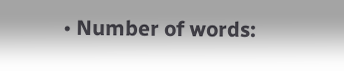• Number of words: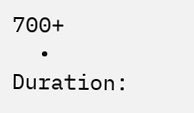700+
  • Duration: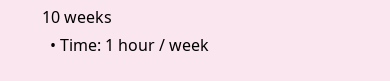10 weeks
  • Time: 1 hour / week